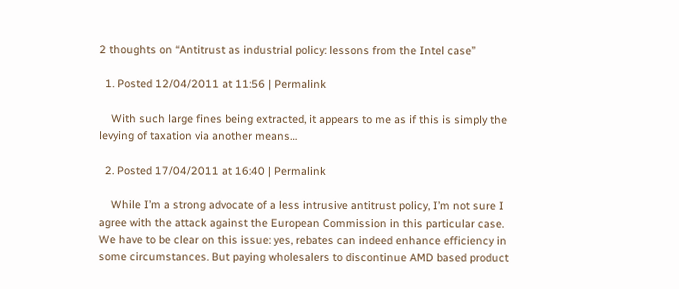2 thoughts on “Antitrust as industrial policy: lessons from the Intel case”

  1. Posted 12/04/2011 at 11:56 | Permalink

    With such large fines being extracted, it appears to me as if this is simply the levying of taxation via another means…

  2. Posted 17/04/2011 at 16:40 | Permalink

    While I’m a strong advocate of a less intrusive antitrust policy, I’m not sure I agree with the attack against the European Commission in this particular case. We have to be clear on this issue: yes, rebates can indeed enhance efficiency in some circumstances. But paying wholesalers to discontinue AMD based product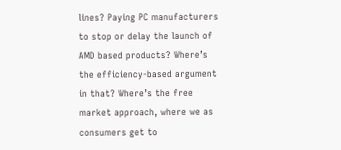lines? Paying PC manufacturers to stop or delay the launch of AMD based products? Where’s the efficiency-based argument in that? Where’s the free market approach, where we as consumers get to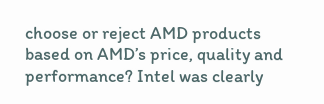choose or reject AMD products based on AMD’s price, quality and performance? Intel was clearly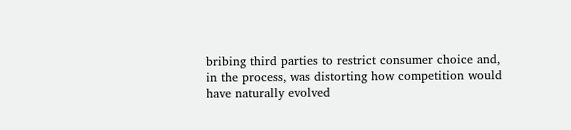bribing third parties to restrict consumer choice and, in the process, was distorting how competition would have naturally evolved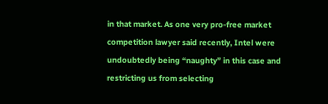in that market. As one very pro-free market competition lawyer said recently, Intel were undoubtedly being “naughty” in this case and restricting us from selecting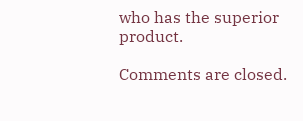who has the superior product.

Comments are closed.